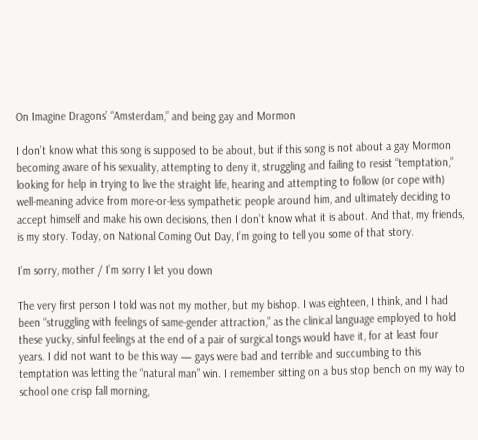On Imagine Dragons’ “Amsterdam,” and being gay and Mormon

I don’t know what this song is supposed to be about, but if this song is not about a gay Mormon becoming aware of his sexuality, attempting to deny it, struggling and failing to resist “temptation,” looking for help in trying to live the straight life, hearing and attempting to follow (or cope with) well-meaning advice from more-or-less sympathetic people around him, and ultimately deciding to accept himself and make his own decisions, then I don’t know what it is about. And that, my friends, is my story. Today, on National Coming Out Day, I’m going to tell you some of that story.

I’m sorry, mother / I’m sorry I let you down

The very first person I told was not my mother, but my bishop. I was eighteen, I think, and I had been “struggling with feelings of same-gender attraction,” as the clinical language employed to hold these yucky, sinful feelings at the end of a pair of surgical tongs would have it, for at least four years. I did not want to be this way — gays were bad and terrible and succumbing to this temptation was letting the “natural man” win. I remember sitting on a bus stop bench on my way to school one crisp fall morning,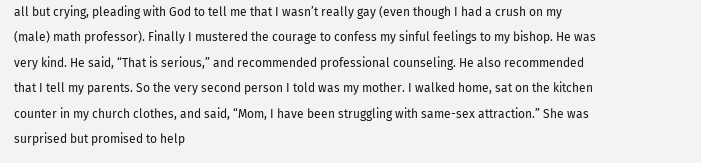all but crying, pleading with God to tell me that I wasn’t really gay (even though I had a crush on my (male) math professor). Finally I mustered the courage to confess my sinful feelings to my bishop. He was very kind. He said, “That is serious,” and recommended professional counseling. He also recommended that I tell my parents. So the very second person I told was my mother. I walked home, sat on the kitchen counter in my church clothes, and said, “Mom, I have been struggling with same-sex attraction.” She was surprised but promised to help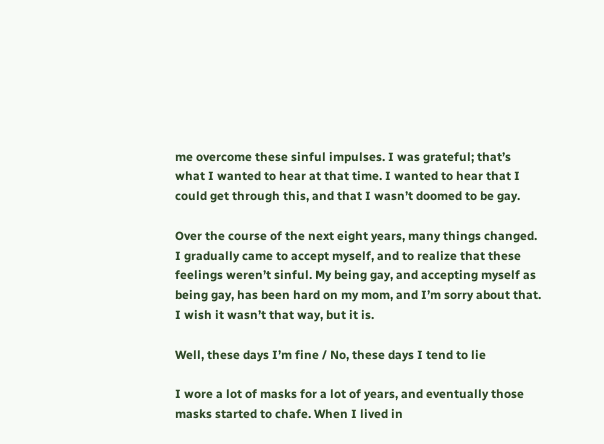me overcome these sinful impulses. I was grateful; that’s what I wanted to hear at that time. I wanted to hear that I could get through this, and that I wasn’t doomed to be gay.

Over the course of the next eight years, many things changed. I gradually came to accept myself, and to realize that these feelings weren’t sinful. My being gay, and accepting myself as being gay, has been hard on my mom, and I’m sorry about that. I wish it wasn’t that way, but it is.

Well, these days I’m fine / No, these days I tend to lie

I wore a lot of masks for a lot of years, and eventually those masks started to chafe. When I lived in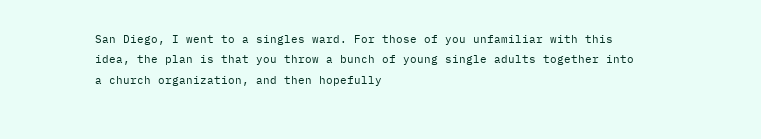San Diego, I went to a singles ward. For those of you unfamiliar with this idea, the plan is that you throw a bunch of young single adults together into a church organization, and then hopefully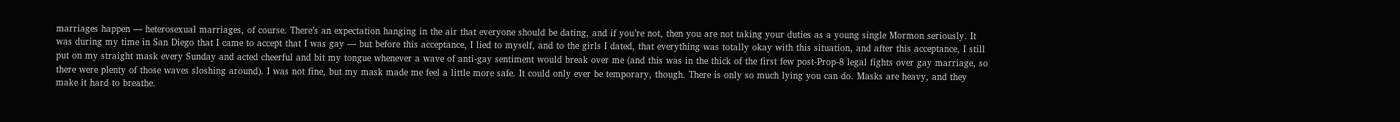marriages happen — heterosexual marriages, of course. There’s an expectation hanging in the air that everyone should be dating, and if you’re not, then you are not taking your duties as a young single Mormon seriously. It was during my time in San Diego that I came to accept that I was gay — but before this acceptance, I lied to myself, and to the girls I dated, that everything was totally okay with this situation, and after this acceptance, I still put on my straight mask every Sunday and acted cheerful and bit my tongue whenever a wave of anti-gay sentiment would break over me (and this was in the thick of the first few post-Prop-8 legal fights over gay marriage, so there were plenty of those waves sloshing around). I was not fine, but my mask made me feel a little more safe. It could only ever be temporary, though. There is only so much lying you can do. Masks are heavy, and they make it hard to breathe.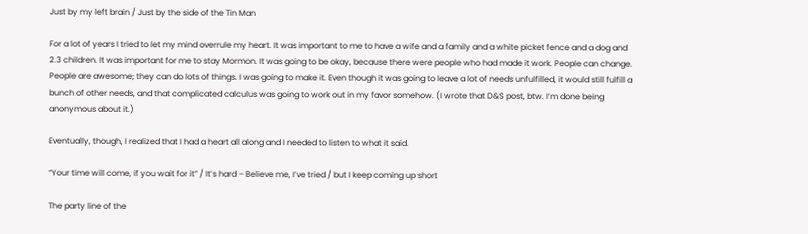Just by my left brain / Just by the side of the Tin Man

For a lot of years I tried to let my mind overrule my heart. It was important to me to have a wife and a family and a white picket fence and a dog and 2.3 children. It was important for me to stay Mormon. It was going to be okay, because there were people who had made it work. People can change. People are awesome; they can do lots of things. I was going to make it. Even though it was going to leave a lot of needs unfulfilled, it would still fulfill a bunch of other needs, and that complicated calculus was going to work out in my favor somehow. (I wrote that D&S post, btw. I’m done being anonymous about it.)

Eventually, though, I realized that I had a heart all along and I needed to listen to what it said.

“Your time will come, if you wait for it” / It’s hard – Believe me, I’ve tried / but I keep coming up short

The party line of the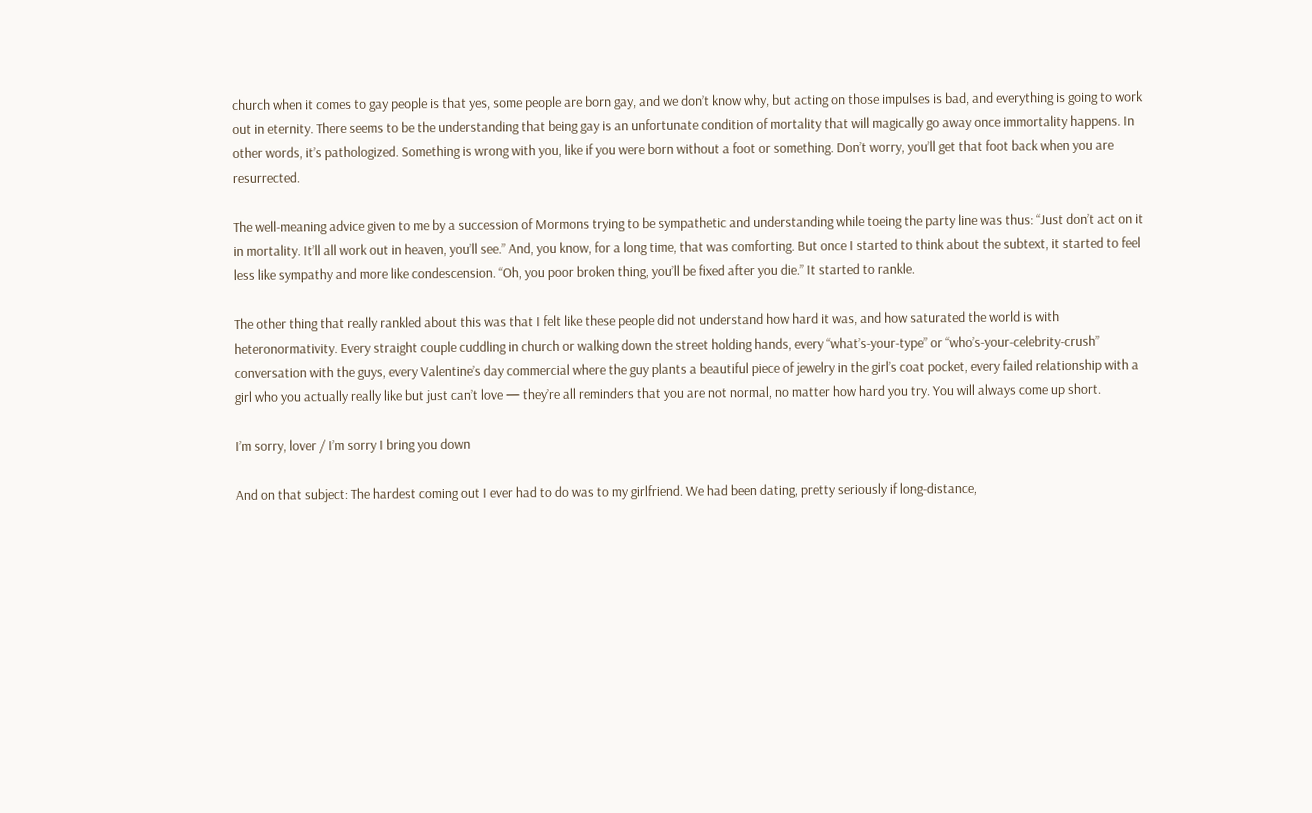church when it comes to gay people is that yes, some people are born gay, and we don’t know why, but acting on those impulses is bad, and everything is going to work out in eternity. There seems to be the understanding that being gay is an unfortunate condition of mortality that will magically go away once immortality happens. In other words, it’s pathologized. Something is wrong with you, like if you were born without a foot or something. Don’t worry, you’ll get that foot back when you are resurrected.

The well-meaning advice given to me by a succession of Mormons trying to be sympathetic and understanding while toeing the party line was thus: “Just don’t act on it in mortality. It’ll all work out in heaven, you’ll see.” And, you know, for a long time, that was comforting. But once I started to think about the subtext, it started to feel less like sympathy and more like condescension. “Oh, you poor broken thing, you’ll be fixed after you die.” It started to rankle.

The other thing that really rankled about this was that I felt like these people did not understand how hard it was, and how saturated the world is with heteronormativity. Every straight couple cuddling in church or walking down the street holding hands, every “what’s-your-type” or “who’s-your-celebrity-crush” conversation with the guys, every Valentine’s day commercial where the guy plants a beautiful piece of jewelry in the girl’s coat pocket, every failed relationship with a girl who you actually really like but just can’t love — they’re all reminders that you are not normal, no matter how hard you try. You will always come up short.

I’m sorry, lover / I’m sorry I bring you down

And on that subject: The hardest coming out I ever had to do was to my girlfriend. We had been dating, pretty seriously if long-distance,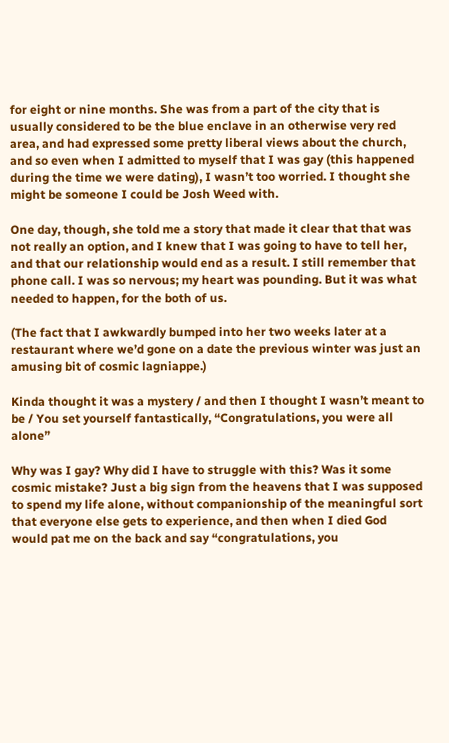for eight or nine months. She was from a part of the city that is usually considered to be the blue enclave in an otherwise very red area, and had expressed some pretty liberal views about the church, and so even when I admitted to myself that I was gay (this happened during the time we were dating), I wasn’t too worried. I thought she might be someone I could be Josh Weed with.

One day, though, she told me a story that made it clear that that was not really an option, and I knew that I was going to have to tell her, and that our relationship would end as a result. I still remember that phone call. I was so nervous; my heart was pounding. But it was what needed to happen, for the both of us.

(The fact that I awkwardly bumped into her two weeks later at a restaurant where we’d gone on a date the previous winter was just an amusing bit of cosmic lagniappe.)

Kinda thought it was a mystery / and then I thought I wasn’t meant to be / You set yourself fantastically, “Congratulations, you were all alone”

Why was I gay? Why did I have to struggle with this? Was it some cosmic mistake? Just a big sign from the heavens that I was supposed to spend my life alone, without companionship of the meaningful sort that everyone else gets to experience, and then when I died God would pat me on the back and say “congratulations, you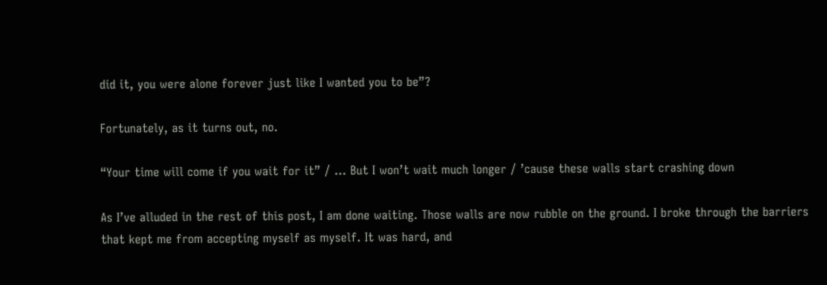did it, you were alone forever just like I wanted you to be”?

Fortunately, as it turns out, no.

“Your time will come if you wait for it” / … But I won’t wait much longer / ’cause these walls start crashing down

As I’ve alluded in the rest of this post, I am done waiting. Those walls are now rubble on the ground. I broke through the barriers that kept me from accepting myself as myself. It was hard, and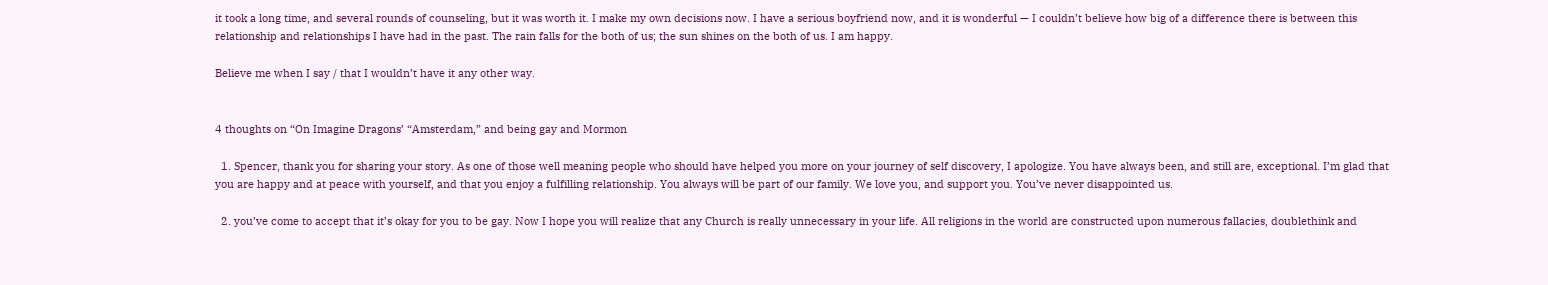it took a long time, and several rounds of counseling, but it was worth it. I make my own decisions now. I have a serious boyfriend now, and it is wonderful — I couldn’t believe how big of a difference there is between this relationship and relationships I have had in the past. The rain falls for the both of us; the sun shines on the both of us. I am happy.

Believe me when I say / that I wouldn’t have it any other way.


4 thoughts on “On Imagine Dragons’ “Amsterdam,” and being gay and Mormon

  1. Spencer, thank you for sharing your story. As one of those well meaning people who should have helped you more on your journey of self discovery, I apologize. You have always been, and still are, exceptional. I’m glad that you are happy and at peace with yourself, and that you enjoy a fulfilling relationship. You always will be part of our family. We love you, and support you. You’ve never disappointed us.

  2. you’ve come to accept that it’s okay for you to be gay. Now I hope you will realize that any Church is really unnecessary in your life. All religions in the world are constructed upon numerous fallacies, doublethink and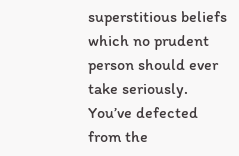superstitious beliefs which no prudent person should ever take seriously. You’ve defected from the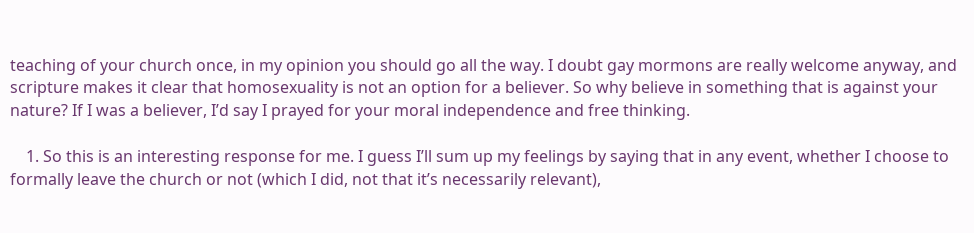teaching of your church once, in my opinion you should go all the way. I doubt gay mormons are really welcome anyway, and scripture makes it clear that homosexuality is not an option for a believer. So why believe in something that is against your nature? If I was a believer, I’d say I prayed for your moral independence and free thinking.

    1. So this is an interesting response for me. I guess I’ll sum up my feelings by saying that in any event, whether I choose to formally leave the church or not (which I did, not that it’s necessarily relevant),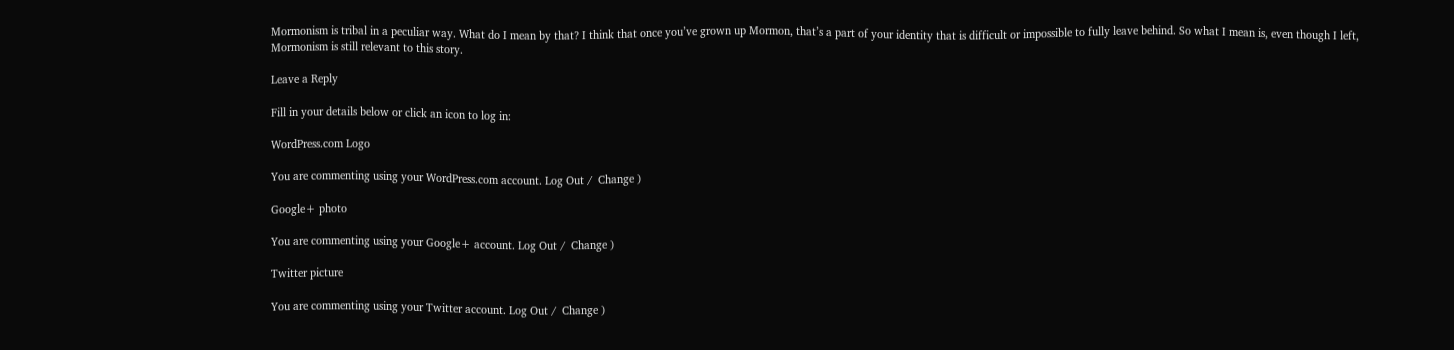Mormonism is tribal in a peculiar way. What do I mean by that? I think that once you’ve grown up Mormon, that’s a part of your identity that is difficult or impossible to fully leave behind. So what I mean is, even though I left, Mormonism is still relevant to this story.

Leave a Reply

Fill in your details below or click an icon to log in:

WordPress.com Logo

You are commenting using your WordPress.com account. Log Out /  Change )

Google+ photo

You are commenting using your Google+ account. Log Out /  Change )

Twitter picture

You are commenting using your Twitter account. Log Out /  Change )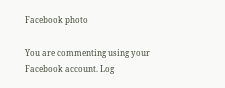Facebook photo

You are commenting using your Facebook account. Log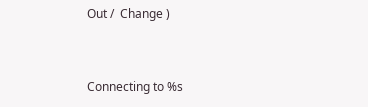Out /  Change )


Connecting to %s